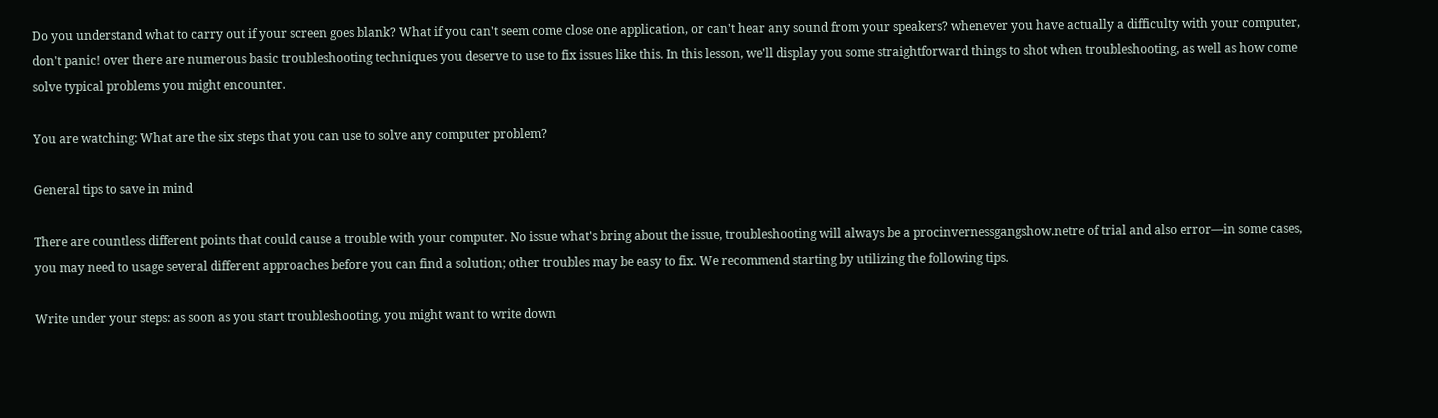Do you understand what to carry out if your screen goes blank? What if you can't seem come close one application, or can't hear any sound from your speakers? whenever you have actually a difficulty with your computer, don't panic! over there are numerous basic troubleshooting techniques you deserve to use to fix issues like this. In this lesson, we'll display you some straightforward things to shot when troubleshooting, as well as how come solve typical problems you might encounter.

You are watching: What are the six steps that you can use to solve any computer problem?

General tips to save in mind

There are countless different points that could cause a trouble with your computer. No issue what's bring about the issue, troubleshooting will always be a procinvernessgangshow.netre of trial and also error—in some cases, you may need to usage several different approaches before you can find a solution; other troubles may be easy to fix. We recommend starting by utilizing the following tips.

Write under your steps: as soon as you start troubleshooting, you might want to write down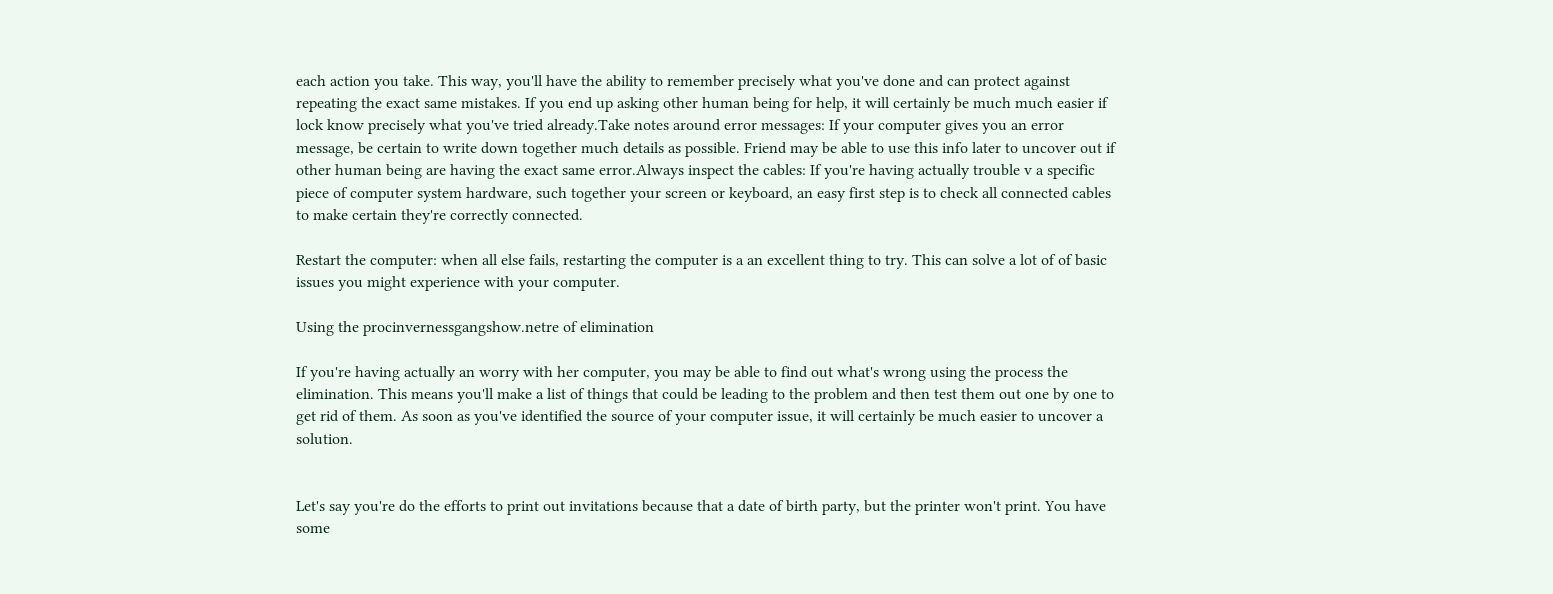each action you take. This way, you'll have the ability to remember precisely what you've done and can protect against repeating the exact same mistakes. If you end up asking other human being for help, it will certainly be much much easier if lock know precisely what you've tried already.Take notes around error messages: If your computer gives you an error message, be certain to write down together much details as possible. Friend may be able to use this info later to uncover out if other human being are having the exact same error.Always inspect the cables: If you're having actually trouble v a specific piece of computer system hardware, such together your screen or keyboard, an easy first step is to check all connected cables to make certain they're correctly connected.

Restart the computer: when all else fails, restarting the computer is a an excellent thing to try. This can solve a lot of of basic issues you might experience with your computer.

Using the procinvernessgangshow.netre of elimination

If you're having actually an worry with her computer, you may be able to find out what's wrong using the process the elimination. This means you'll make a list of things that could be leading to the problem and then test them out one by one to get rid of them. As soon as you've identified the source of your computer issue, it will certainly be much easier to uncover a solution.


Let's say you're do the efforts to print out invitations because that a date of birth party, but the printer won't print. You have some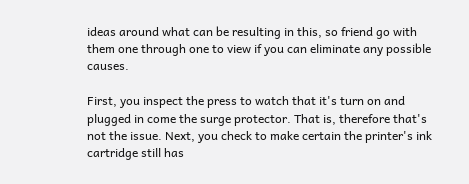ideas around what can be resulting in this, so friend go with them one through one to view if you can eliminate any possible causes.

First, you inspect the press to watch that it's turn on and plugged in come the surge protector. That is, therefore that's not the issue. Next, you check to make certain the printer's ink cartridge still has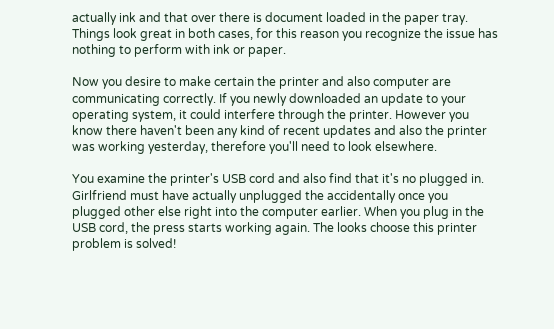actually ink and that over there is document loaded in the paper tray. Things look great in both cases, for this reason you recognize the issue has nothing to perform with ink or paper.

Now you desire to make certain the printer and also computer are communicating correctly. If you newly downloaded an update to your operating system, it could interfere through the printer. However you know there haven't been any kind of recent updates and also the printer was working yesterday, therefore you'll need to look elsewhere.

You examine the printer's USB cord and also find that it's no plugged in. Girlfriend must have actually unplugged the accidentally once you plugged other else right into the computer earlier. When you plug in the USB cord, the press starts working again. The looks choose this printer problem is solved!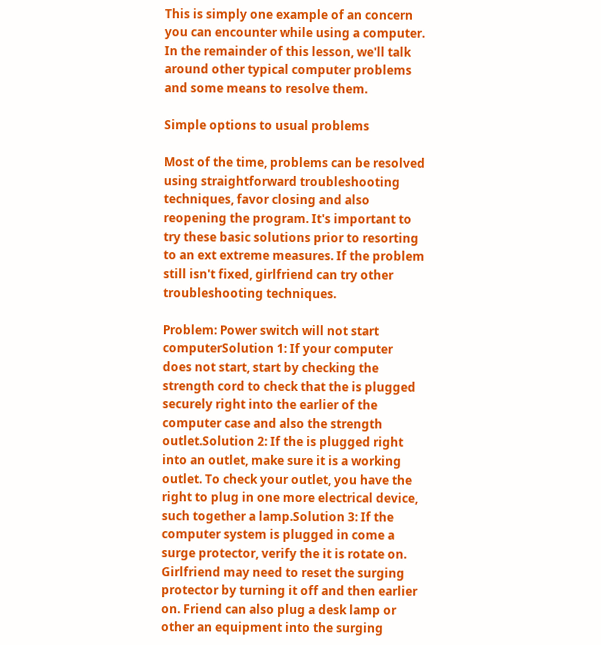This is simply one example of an concern you can encounter while using a computer. In the remainder of this lesson, we'll talk around other typical computer problems and some means to resolve them.

Simple options to usual problems

Most of the time, problems can be resolved using straightforward troubleshooting techniques, favor closing and also reopening the program. It's important to try these basic solutions prior to resorting to an ext extreme measures. If the problem still isn't fixed, girlfriend can try other troubleshooting techniques.

Problem: Power switch will not start computerSolution 1: If your computer does not start, start by checking the strength cord to check that the is plugged securely right into the earlier of the computer case and also the strength outlet.Solution 2: If the is plugged right into an outlet, make sure it is a working outlet. To check your outlet, you have the right to plug in one more electrical device, such together a lamp.Solution 3: If the computer system is plugged in come a surge protector, verify the it is rotate on. Girlfriend may need to reset the surging protector by turning it off and then earlier on. Friend can also plug a desk lamp or other an equipment into the surging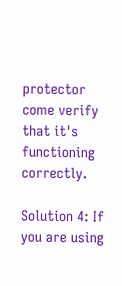protector come verify that it's functioning correctly.

Solution 4: If you are using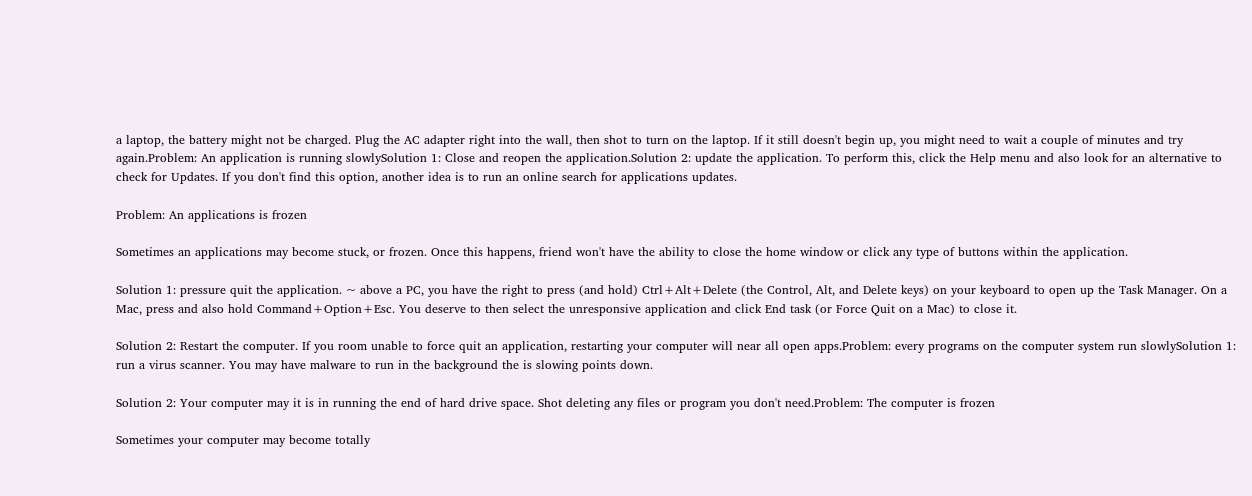a laptop, the battery might not be charged. Plug the AC adapter right into the wall, then shot to turn on the laptop. If it still doesn't begin up, you might need to wait a couple of minutes and try again.Problem: An application is running slowlySolution 1: Close and reopen the application.Solution 2: update the application. To perform this, click the Help menu and also look for an alternative to check for Updates. If you don't find this option, another idea is to run an online search for applications updates.

Problem: An applications is frozen

Sometimes an applications may become stuck, or frozen. Once this happens, friend won't have the ability to close the home window or click any type of buttons within the application.

Solution 1: pressure quit the application. ~ above a PC, you have the right to press (and hold) Ctrl+Alt+Delete (the Control, Alt, and Delete keys) on your keyboard to open up the Task Manager. On a Mac, press and also hold Command+Option+Esc. You deserve to then select the unresponsive application and click End task (or Force Quit on a Mac) to close it.

Solution 2: Restart the computer. If you room unable to force quit an application, restarting your computer will near all open apps.Problem: every programs on the computer system run slowlySolution 1: run a virus scanner. You may have malware to run in the background the is slowing points down.

Solution 2: Your computer may it is in running the end of hard drive space. Shot deleting any files or program you don't need.Problem: The computer is frozen

Sometimes your computer may become totally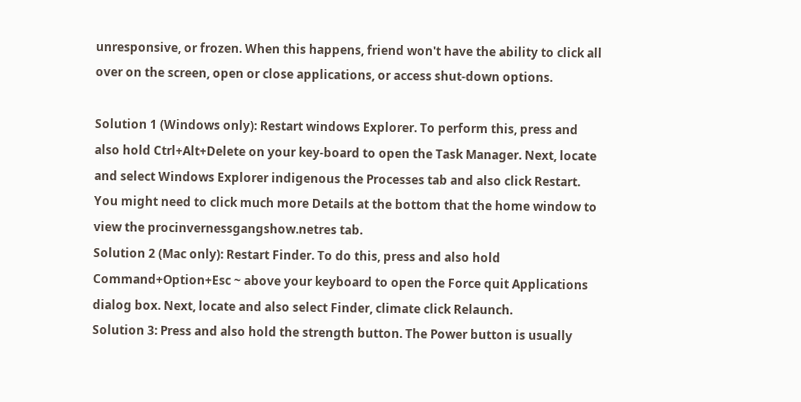unresponsive, or frozen. When this happens, friend won't have the ability to click all over on the screen, open or close applications, or access shut-down options.

Solution 1 (Windows only): Restart windows Explorer. To perform this, press and also hold Ctrl+Alt+Delete on your key-board to open the Task Manager. Next, locate and select Windows Explorer indigenous the Processes tab and also click Restart. You might need to click much more Details at the bottom that the home window to view the procinvernessgangshow.netres tab.
Solution 2 (Mac only): Restart Finder. To do this, press and also hold Command+Option+Esc ~ above your keyboard to open the Force quit Applications dialog box. Next, locate and also select Finder, climate click Relaunch.
Solution 3: Press and also hold the strength button. The Power button is usually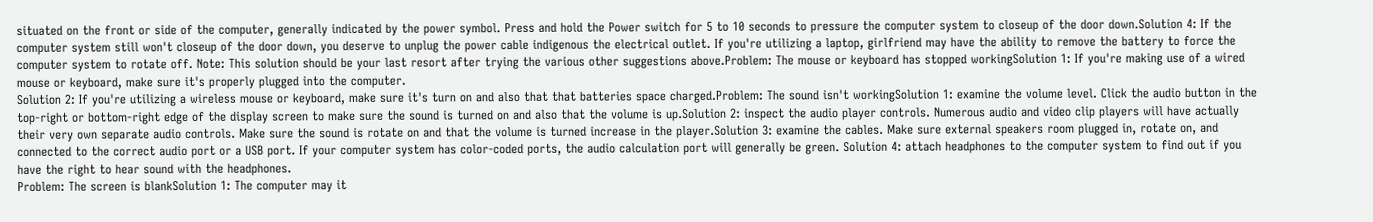situated on the front or side of the computer, generally indicated by the power symbol. Press and hold the Power switch for 5 to 10 seconds to pressure the computer system to closeup of the door down.Solution 4: If the computer system still won't closeup of the door down, you deserve to unplug the power cable indigenous the electrical outlet. If you're utilizing a laptop, girlfriend may have the ability to remove the battery to force the computer system to rotate off. Note: This solution should be your last resort after trying the various other suggestions above.Problem: The mouse or keyboard has stopped workingSolution 1: If you're making use of a wired mouse or keyboard, make sure it's properly plugged into the computer.
Solution 2: If you're utilizing a wireless mouse or keyboard, make sure it's turn on and also that that batteries space charged.Problem: The sound isn't workingSolution 1: examine the volume level. Click the audio button in the top-right or bottom-right edge of the display screen to make sure the sound is turned on and also that the volume is up.Solution 2: inspect the audio player controls. Numerous audio and video clip players will have actually their very own separate audio controls. Make sure the sound is rotate on and that the volume is turned increase in the player.Solution 3: examine the cables. Make sure external speakers room plugged in, rotate on, and connected to the correct audio port or a USB port. If your computer system has color-coded ports, the audio calculation port will generally be green. Solution 4: attach headphones to the computer system to find out if you have the right to hear sound with the headphones.
Problem: The screen is blankSolution 1: The computer may it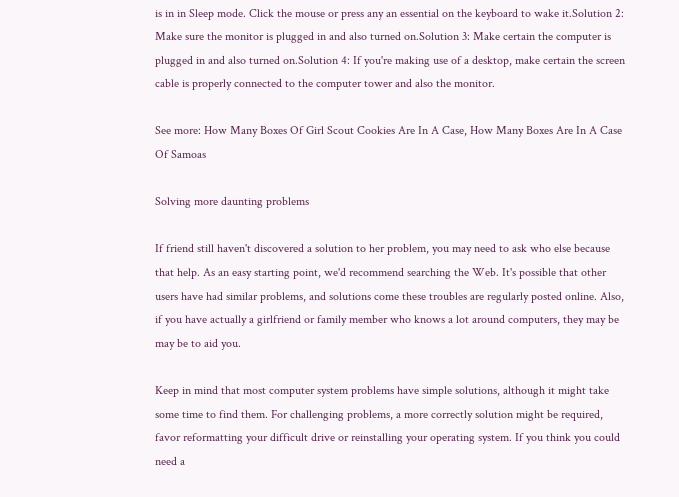is in in Sleep mode. Click the mouse or press any an essential on the keyboard to wake it.Solution 2: Make sure the monitor is plugged in and also turned on.Solution 3: Make certain the computer is plugged in and also turned on.Solution 4: If you're making use of a desktop, make certain the screen cable is properly connected to the computer tower and also the monitor.

See more: How Many Boxes Of Girl Scout Cookies Are In A Case, How Many Boxes Are In A Case Of Samoas

Solving more daunting problems

If friend still haven't discovered a solution to her problem, you may need to ask who else because that help. As an easy starting point, we'd recommend searching the Web. It's possible that other users have had similar problems, and solutions come these troubles are regularly posted online. Also, if you have actually a girlfriend or family member who knows a lot around computers, they may be may be to aid you.

Keep in mind that most computer system problems have simple solutions, although it might take some time to find them. For challenging problems, a more correctly solution might be required, favor reformatting your difficult drive or reinstalling your operating system. If you think you could need a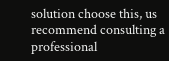solution choose this, us recommend consulting a professional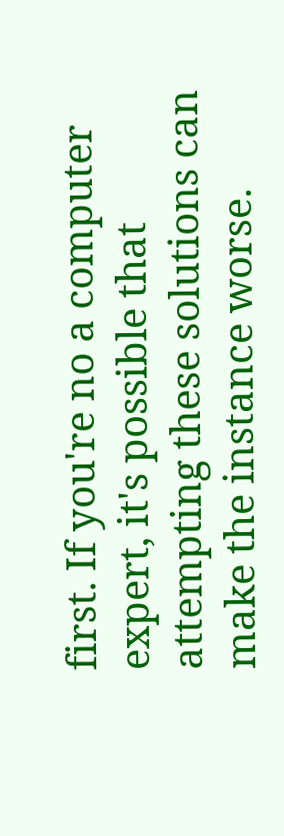first. If you're no a computer expert, it's possible that attempting these solutions can make the instance worse.